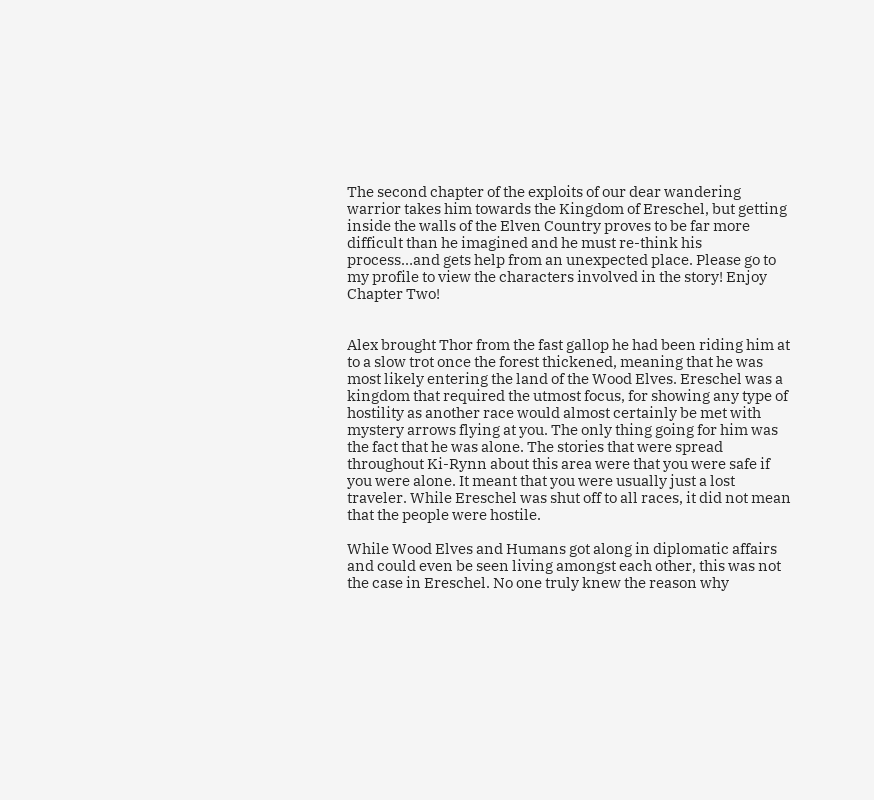The second chapter of the exploits of our dear wandering warrior takes him towards the Kingdom of Ereschel, but getting inside the walls of the Elven Country proves to be far more difficult than he imagined and he must re-think his process…and gets help from an unexpected place. Please go to my profile to view the characters involved in the story! Enjoy Chapter Two!


Alex brought Thor from the fast gallop he had been riding him at to a slow trot once the forest thickened, meaning that he was most likely entering the land of the Wood Elves. Ereschel was a kingdom that required the utmost focus, for showing any type of hostility as another race would almost certainly be met with mystery arrows flying at you. The only thing going for him was the fact that he was alone. The stories that were spread throughout Ki-Rynn about this area were that you were safe if you were alone. It meant that you were usually just a lost traveler. While Ereschel was shut off to all races, it did not mean that the people were hostile.

While Wood Elves and Humans got along in diplomatic affairs and could even be seen living amongst each other, this was not the case in Ereschel. No one truly knew the reason why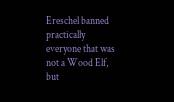Ereschel banned practically everyone that was not a Wood Elf, but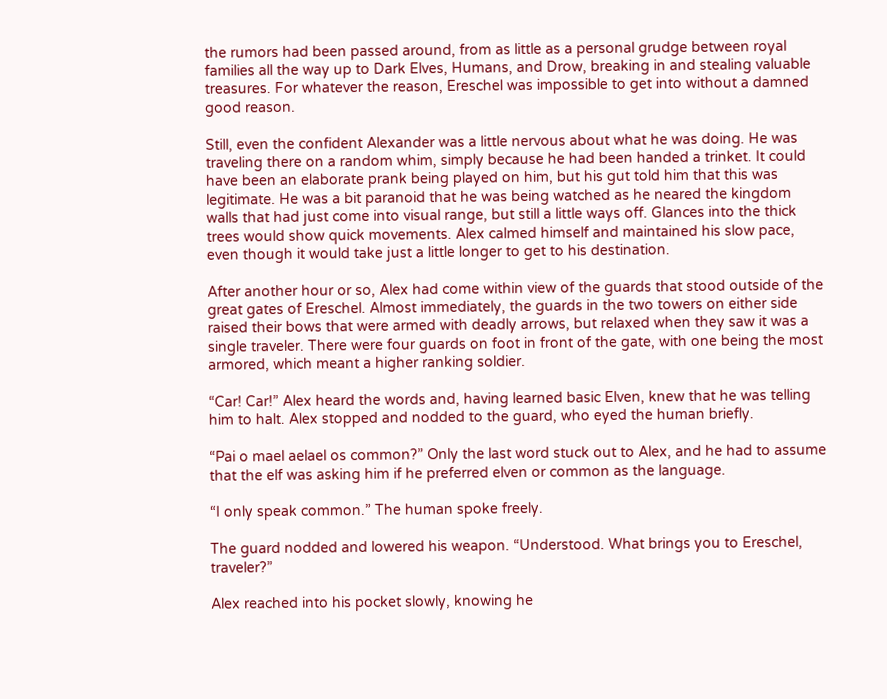the rumors had been passed around, from as little as a personal grudge between royal families all the way up to Dark Elves, Humans, and Drow, breaking in and stealing valuable treasures. For whatever the reason, Ereschel was impossible to get into without a damned good reason.

Still, even the confident Alexander was a little nervous about what he was doing. He was traveling there on a random whim, simply because he had been handed a trinket. It could have been an elaborate prank being played on him, but his gut told him that this was legitimate. He was a bit paranoid that he was being watched as he neared the kingdom walls that had just come into visual range, but still a little ways off. Glances into the thick trees would show quick movements. Alex calmed himself and maintained his slow pace, even though it would take just a little longer to get to his destination.

After another hour or so, Alex had come within view of the guards that stood outside of the great gates of Ereschel. Almost immediately, the guards in the two towers on either side raised their bows that were armed with deadly arrows, but relaxed when they saw it was a single traveler. There were four guards on foot in front of the gate, with one being the most armored, which meant a higher ranking soldier.

“Car! Car!” Alex heard the words and, having learned basic Elven, knew that he was telling him to halt. Alex stopped and nodded to the guard, who eyed the human briefly.

“Pai o mael aelael os common?” Only the last word stuck out to Alex, and he had to assume that the elf was asking him if he preferred elven or common as the language.

“I only speak common.” The human spoke freely.

The guard nodded and lowered his weapon. “Understood. What brings you to Ereschel, traveler?”

Alex reached into his pocket slowly, knowing he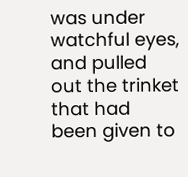was under watchful eyes, and pulled out the trinket that had been given to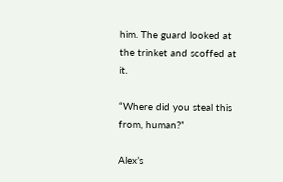him. The guard looked at the trinket and scoffed at it.

“Where did you steal this from, human?”

Alex’s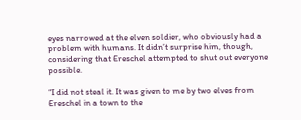eyes narrowed at the elven soldier, who obviously had a problem with humans. It didn’t surprise him, though, considering that Ereschel attempted to shut out everyone possible.

“I did not steal it. It was given to me by two elves from Ereschel in a town to the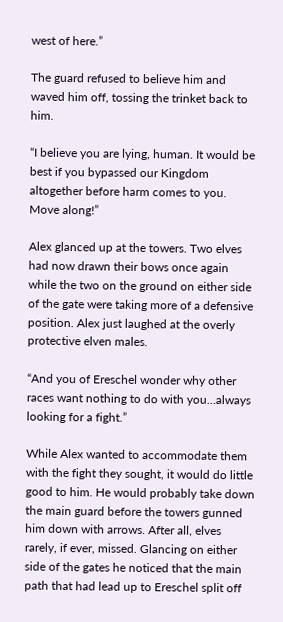west of here.”

The guard refused to believe him and waved him off, tossing the trinket back to him.

“I believe you are lying, human. It would be best if you bypassed our Kingdom altogether before harm comes to you. Move along!”

Alex glanced up at the towers. Two elves had now drawn their bows once again while the two on the ground on either side of the gate were taking more of a defensive position. Alex just laughed at the overly protective elven males.

“And you of Ereschel wonder why other races want nothing to do with you…always looking for a fight.”

While Alex wanted to accommodate them with the fight they sought, it would do little good to him. He would probably take down the main guard before the towers gunned him down with arrows. After all, elves rarely, if ever, missed. Glancing on either side of the gates he noticed that the main path that had lead up to Ereschel split off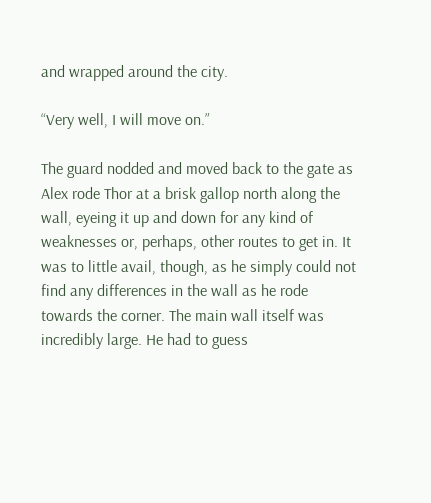and wrapped around the city.

“Very well, I will move on.”

The guard nodded and moved back to the gate as Alex rode Thor at a brisk gallop north along the wall, eyeing it up and down for any kind of weaknesses or, perhaps, other routes to get in. It was to little avail, though, as he simply could not find any differences in the wall as he rode towards the corner. The main wall itself was incredibly large. He had to guess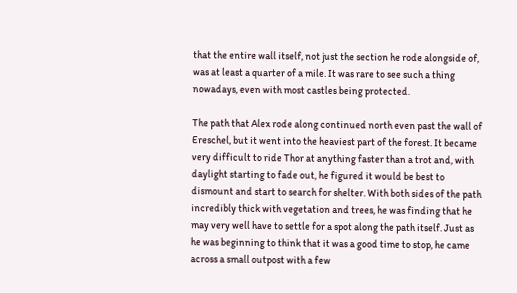that the entire wall itself, not just the section he rode alongside of, was at least a quarter of a mile. It was rare to see such a thing nowadays, even with most castles being protected.

The path that Alex rode along continued north even past the wall of Ereschel, but it went into the heaviest part of the forest. It became very difficult to ride Thor at anything faster than a trot and, with daylight starting to fade out, he figured it would be best to dismount and start to search for shelter. With both sides of the path incredibly thick with vegetation and trees, he was finding that he may very well have to settle for a spot along the path itself. Just as he was beginning to think that it was a good time to stop, he came across a small outpost with a few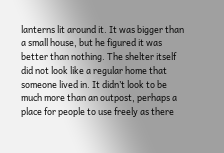lanterns lit around it. It was bigger than a small house, but he figured it was better than nothing. The shelter itself did not look like a regular home that someone lived in. It didn’t look to be much more than an outpost, perhaps a place for people to use freely as there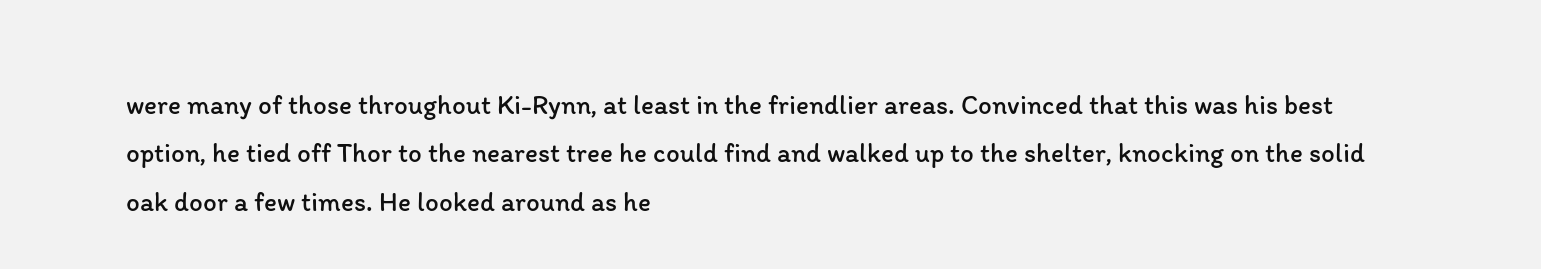were many of those throughout Ki-Rynn, at least in the friendlier areas. Convinced that this was his best option, he tied off Thor to the nearest tree he could find and walked up to the shelter, knocking on the solid oak door a few times. He looked around as he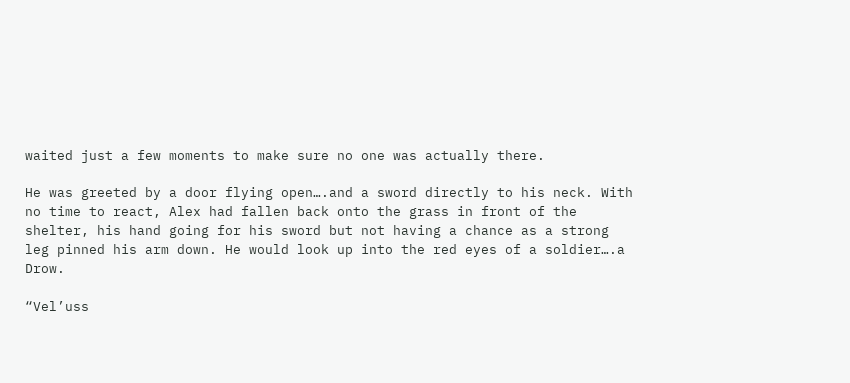waited just a few moments to make sure no one was actually there.

He was greeted by a door flying open….and a sword directly to his neck. With no time to react, Alex had fallen back onto the grass in front of the shelter, his hand going for his sword but not having a chance as a strong leg pinned his arm down. He would look up into the red eyes of a soldier….a Drow.

“Vel’uss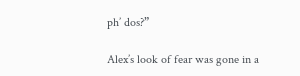ph’ dos?”

Alex’s look of fear was gone in a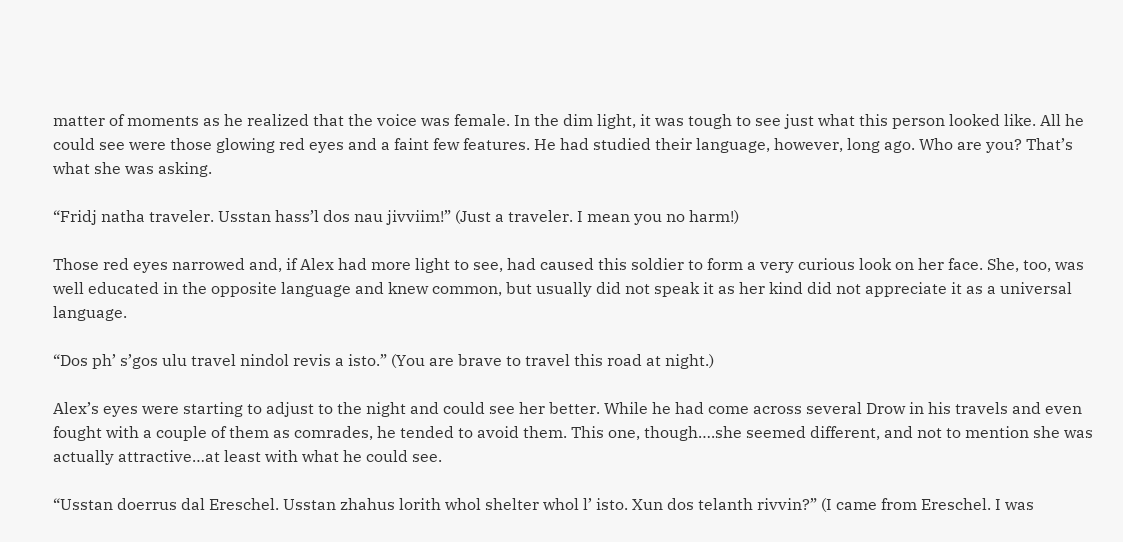matter of moments as he realized that the voice was female. In the dim light, it was tough to see just what this person looked like. All he could see were those glowing red eyes and a faint few features. He had studied their language, however, long ago. Who are you? That’s what she was asking.

“Fridj natha traveler. Usstan hass’l dos nau jivviim!” (Just a traveler. I mean you no harm!)

Those red eyes narrowed and, if Alex had more light to see, had caused this soldier to form a very curious look on her face. She, too, was well educated in the opposite language and knew common, but usually did not speak it as her kind did not appreciate it as a universal language.

“Dos ph’ s’gos ulu travel nindol revis a isto.” (You are brave to travel this road at night.)

Alex’s eyes were starting to adjust to the night and could see her better. While he had come across several Drow in his travels and even fought with a couple of them as comrades, he tended to avoid them. This one, though….she seemed different, and not to mention she was actually attractive…at least with what he could see.

“Usstan doerrus dal Ereschel. Usstan zhahus lorith whol shelter whol l’ isto. Xun dos telanth rivvin?” (I came from Ereschel. I was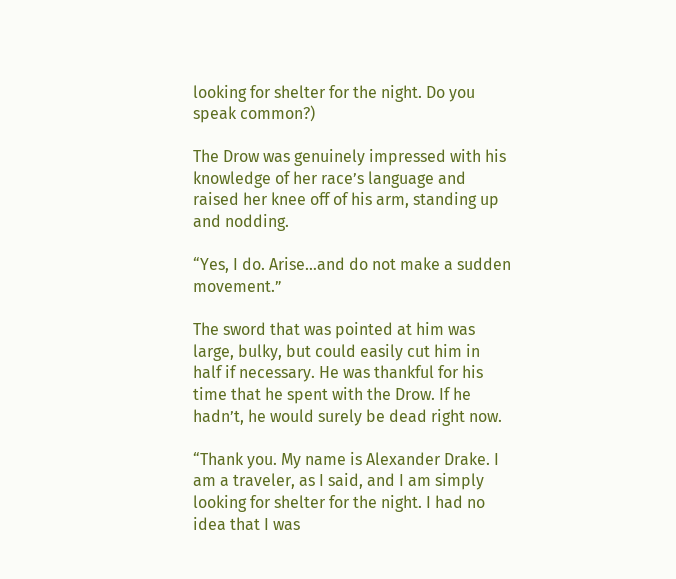looking for shelter for the night. Do you speak common?)

The Drow was genuinely impressed with his knowledge of her race’s language and raised her knee off of his arm, standing up and nodding.

“Yes, I do. Arise…and do not make a sudden movement.”

The sword that was pointed at him was large, bulky, but could easily cut him in half if necessary. He was thankful for his time that he spent with the Drow. If he hadn’t, he would surely be dead right now.

“Thank you. My name is Alexander Drake. I am a traveler, as I said, and I am simply looking for shelter for the night. I had no idea that I was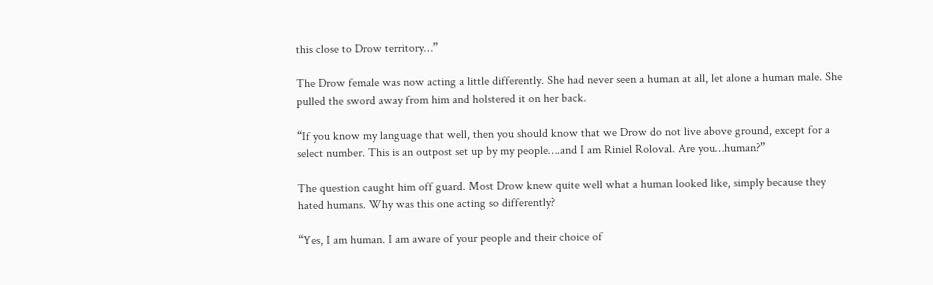this close to Drow territory…”

The Drow female was now acting a little differently. She had never seen a human at all, let alone a human male. She pulled the sword away from him and holstered it on her back.

“If you know my language that well, then you should know that we Drow do not live above ground, except for a select number. This is an outpost set up by my people….and I am Riniel Roloval. Are you…human?”

The question caught him off guard. Most Drow knew quite well what a human looked like, simply because they hated humans. Why was this one acting so differently?

“Yes, I am human. I am aware of your people and their choice of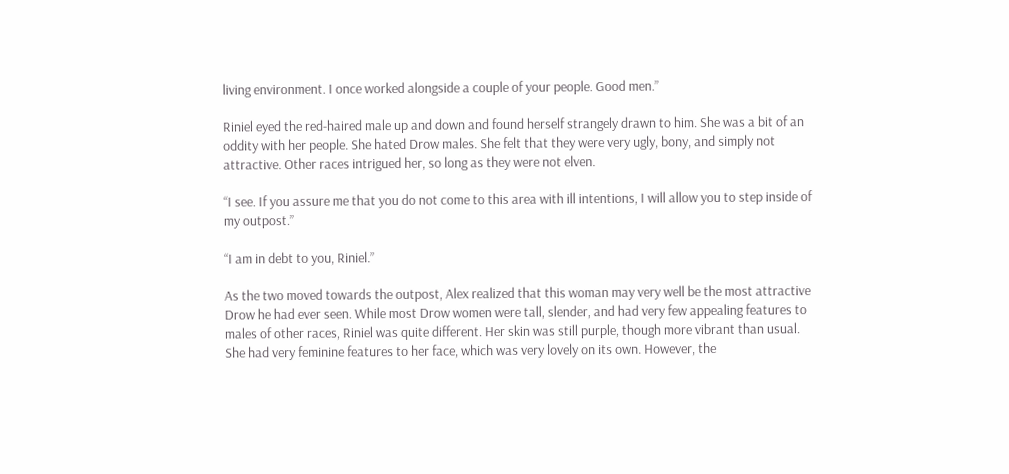living environment. I once worked alongside a couple of your people. Good men.”

Riniel eyed the red-haired male up and down and found herself strangely drawn to him. She was a bit of an oddity with her people. She hated Drow males. She felt that they were very ugly, bony, and simply not attractive. Other races intrigued her, so long as they were not elven.

“I see. If you assure me that you do not come to this area with ill intentions, I will allow you to step inside of my outpost.”

“I am in debt to you, Riniel.”

As the two moved towards the outpost, Alex realized that this woman may very well be the most attractive Drow he had ever seen. While most Drow women were tall, slender, and had very few appealing features to males of other races, Riniel was quite different. Her skin was still purple, though more vibrant than usual. She had very feminine features to her face, which was very lovely on its own. However, the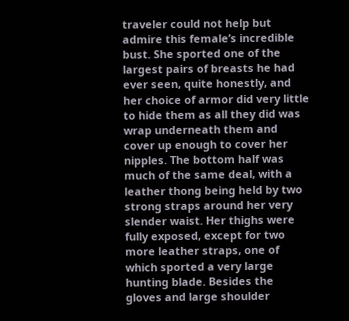traveler could not help but admire this female’s incredible bust. She sported one of the largest pairs of breasts he had ever seen, quite honestly, and her choice of armor did very little to hide them as all they did was wrap underneath them and cover up enough to cover her nipples. The bottom half was much of the same deal, with a leather thong being held by two strong straps around her very slender waist. Her thighs were fully exposed, except for two more leather straps, one of which sported a very large hunting blade. Besides the gloves and large shoulder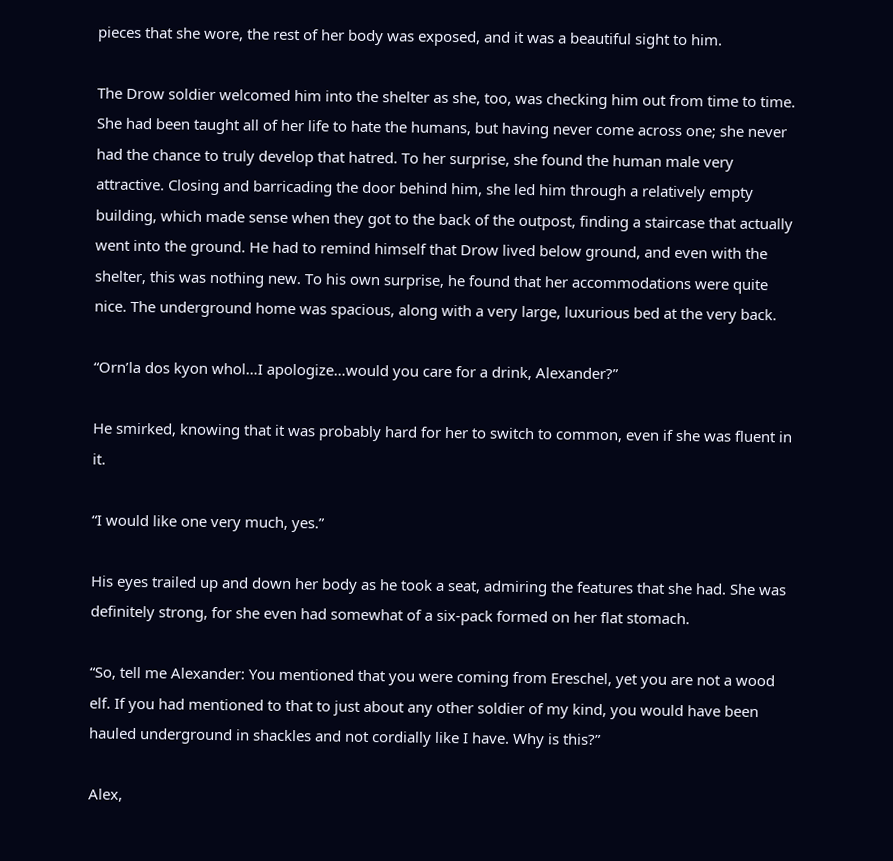pieces that she wore, the rest of her body was exposed, and it was a beautiful sight to him.

The Drow soldier welcomed him into the shelter as she, too, was checking him out from time to time. She had been taught all of her life to hate the humans, but having never come across one; she never had the chance to truly develop that hatred. To her surprise, she found the human male very attractive. Closing and barricading the door behind him, she led him through a relatively empty building, which made sense when they got to the back of the outpost, finding a staircase that actually went into the ground. He had to remind himself that Drow lived below ground, and even with the shelter, this was nothing new. To his own surprise, he found that her accommodations were quite nice. The underground home was spacious, along with a very large, luxurious bed at the very back.

“Orn’la dos kyon whol…I apologize…would you care for a drink, Alexander?”

He smirked, knowing that it was probably hard for her to switch to common, even if she was fluent in it.

“I would like one very much, yes.”

His eyes trailed up and down her body as he took a seat, admiring the features that she had. She was definitely strong, for she even had somewhat of a six-pack formed on her flat stomach.

“So, tell me Alexander: You mentioned that you were coming from Ereschel, yet you are not a wood elf. If you had mentioned to that to just about any other soldier of my kind, you would have been hauled underground in shackles and not cordially like I have. Why is this?”

Alex,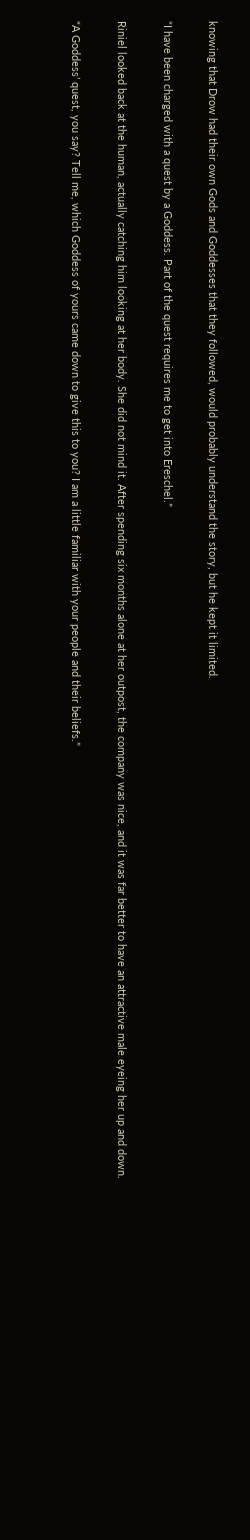knowing that Drow had their own Gods and Goddesses that they followed, would probably understand the story, but he kept it limited.

“I have been charged with a quest by a Goddess. Part of the quest requires me to get into Ereschel.”

Riniel looked back at the human, actually catching him looking at her body. She did not mind it. After spending six months alone at her outpost, the company was nice, and it was far better to have an attractive male eyeing her up and down.

“A Goddess’ quest, you say? Tell me, which Goddess of yours came down to give this to you? I am a little familiar with your people and their beliefs.”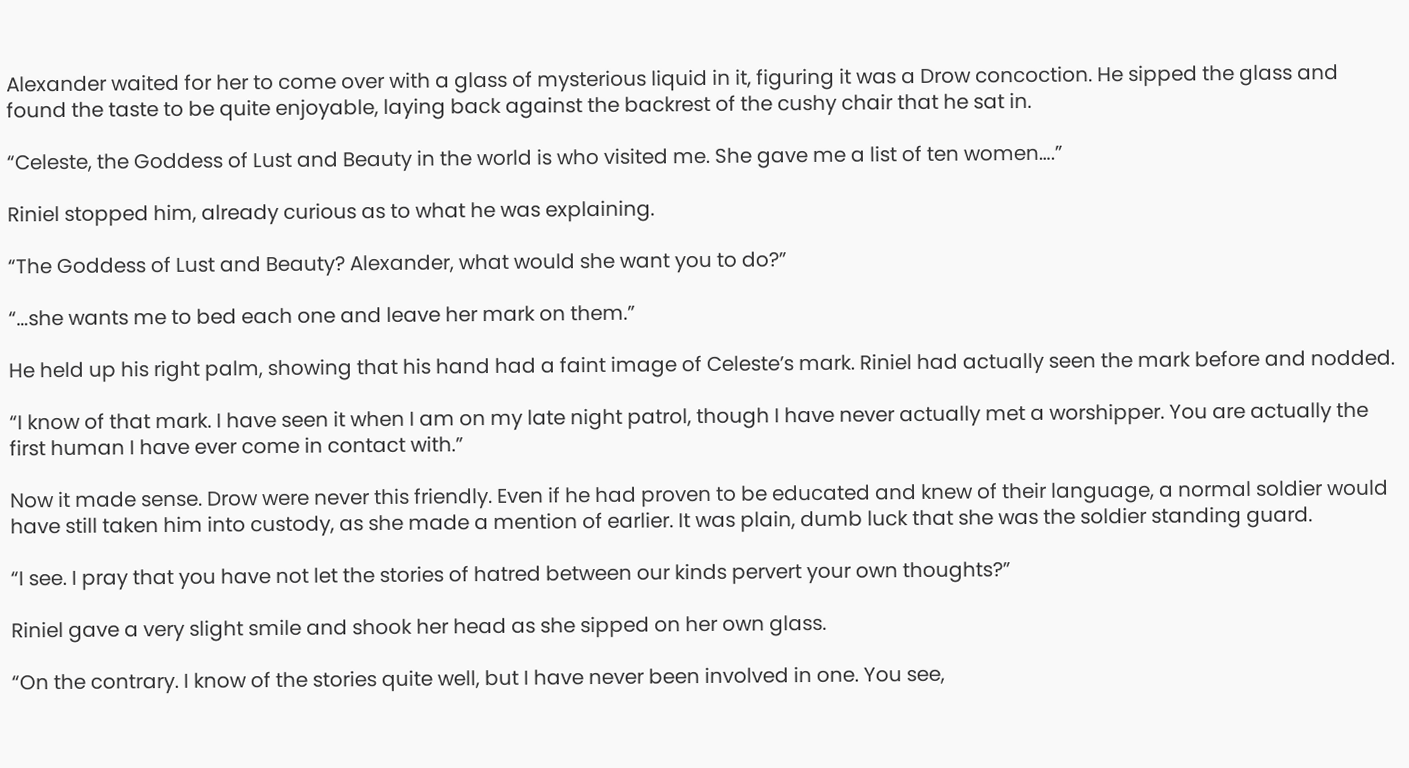Alexander waited for her to come over with a glass of mysterious liquid in it, figuring it was a Drow concoction. He sipped the glass and found the taste to be quite enjoyable, laying back against the backrest of the cushy chair that he sat in.

“Celeste, the Goddess of Lust and Beauty in the world is who visited me. She gave me a list of ten women….”

Riniel stopped him, already curious as to what he was explaining.

“The Goddess of Lust and Beauty? Alexander, what would she want you to do?”

“…she wants me to bed each one and leave her mark on them.”

He held up his right palm, showing that his hand had a faint image of Celeste’s mark. Riniel had actually seen the mark before and nodded.

“I know of that mark. I have seen it when I am on my late night patrol, though I have never actually met a worshipper. You are actually the first human I have ever come in contact with.”

Now it made sense. Drow were never this friendly. Even if he had proven to be educated and knew of their language, a normal soldier would have still taken him into custody, as she made a mention of earlier. It was plain, dumb luck that she was the soldier standing guard.

“I see. I pray that you have not let the stories of hatred between our kinds pervert your own thoughts?”

Riniel gave a very slight smile and shook her head as she sipped on her own glass.

“On the contrary. I know of the stories quite well, but I have never been involved in one. You see,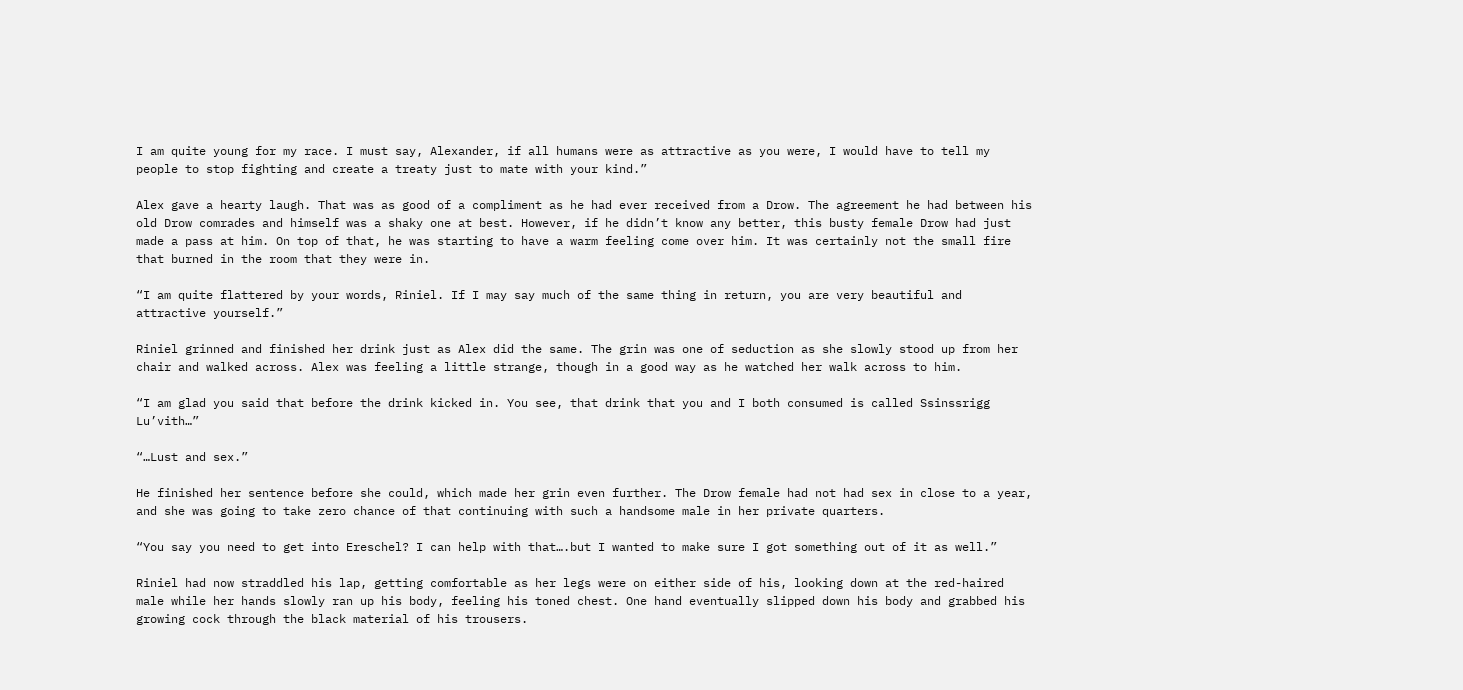I am quite young for my race. I must say, Alexander, if all humans were as attractive as you were, I would have to tell my people to stop fighting and create a treaty just to mate with your kind.”

Alex gave a hearty laugh. That was as good of a compliment as he had ever received from a Drow. The agreement he had between his old Drow comrades and himself was a shaky one at best. However, if he didn’t know any better, this busty female Drow had just made a pass at him. On top of that, he was starting to have a warm feeling come over him. It was certainly not the small fire that burned in the room that they were in.

“I am quite flattered by your words, Riniel. If I may say much of the same thing in return, you are very beautiful and attractive yourself.”

Riniel grinned and finished her drink just as Alex did the same. The grin was one of seduction as she slowly stood up from her chair and walked across. Alex was feeling a little strange, though in a good way as he watched her walk across to him.

“I am glad you said that before the drink kicked in. You see, that drink that you and I both consumed is called Ssinssrigg Lu’vith…”

“…Lust and sex.”

He finished her sentence before she could, which made her grin even further. The Drow female had not had sex in close to a year, and she was going to take zero chance of that continuing with such a handsome male in her private quarters.

“You say you need to get into Ereschel? I can help with that….but I wanted to make sure I got something out of it as well.”

Riniel had now straddled his lap, getting comfortable as her legs were on either side of his, looking down at the red-haired male while her hands slowly ran up his body, feeling his toned chest. One hand eventually slipped down his body and grabbed his growing cock through the black material of his trousers.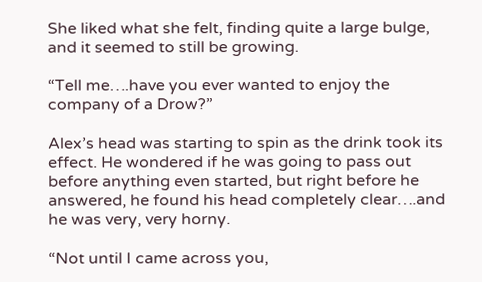She liked what she felt, finding quite a large bulge, and it seemed to still be growing.

“Tell me….have you ever wanted to enjoy the company of a Drow?”

Alex’s head was starting to spin as the drink took its effect. He wondered if he was going to pass out before anything even started, but right before he answered, he found his head completely clear….and he was very, very horny.

“Not until I came across you,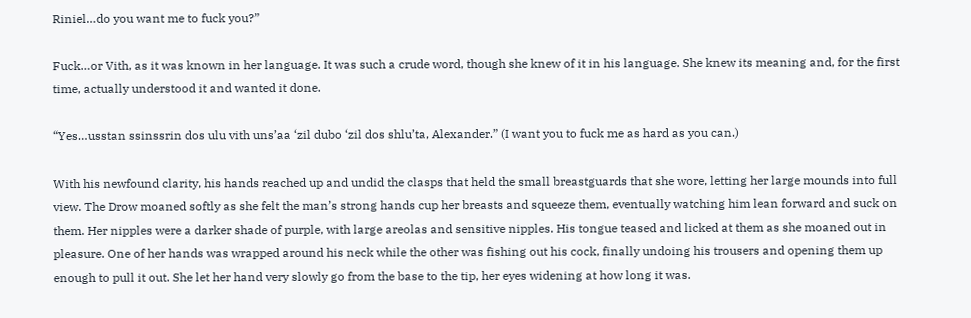Riniel…do you want me to fuck you?”

Fuck…or Vith, as it was known in her language. It was such a crude word, though she knew of it in his language. She knew its meaning and, for the first time, actually understood it and wanted it done.

“Yes…usstan ssinssrin dos ulu vith uns’aa ‘zil dubo ‘zil dos shlu’ta, Alexander.” (I want you to fuck me as hard as you can.)

With his newfound clarity, his hands reached up and undid the clasps that held the small breastguards that she wore, letting her large mounds into full view. The Drow moaned softly as she felt the man’s strong hands cup her breasts and squeeze them, eventually watching him lean forward and suck on them. Her nipples were a darker shade of purple, with large areolas and sensitive nipples. His tongue teased and licked at them as she moaned out in pleasure. One of her hands was wrapped around his neck while the other was fishing out his cock, finally undoing his trousers and opening them up enough to pull it out. She let her hand very slowly go from the base to the tip, her eyes widening at how long it was.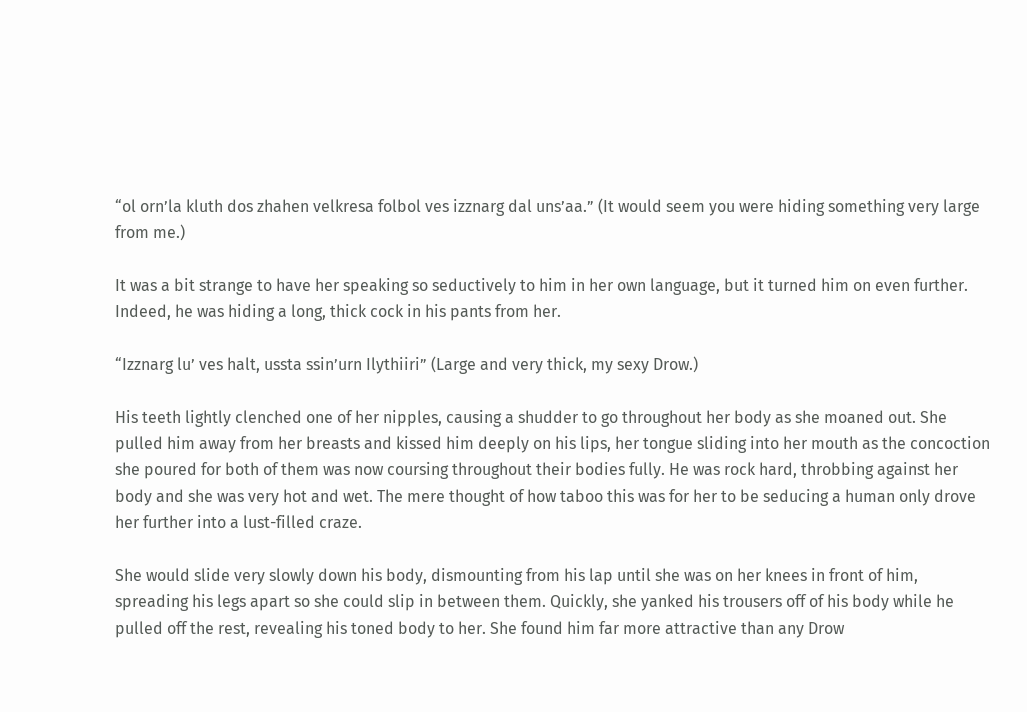“ol orn’la kluth dos zhahen velkresa folbol ves izznarg dal uns’aa.” (It would seem you were hiding something very large from me.)

It was a bit strange to have her speaking so seductively to him in her own language, but it turned him on even further. Indeed, he was hiding a long, thick cock in his pants from her.

“Izznarg lu’ ves halt, ussta ssin’urn Ilythiiri” (Large and very thick, my sexy Drow.)

His teeth lightly clenched one of her nipples, causing a shudder to go throughout her body as she moaned out. She pulled him away from her breasts and kissed him deeply on his lips, her tongue sliding into her mouth as the concoction she poured for both of them was now coursing throughout their bodies fully. He was rock hard, throbbing against her body and she was very hot and wet. The mere thought of how taboo this was for her to be seducing a human only drove her further into a lust-filled craze.

She would slide very slowly down his body, dismounting from his lap until she was on her knees in front of him, spreading his legs apart so she could slip in between them. Quickly, she yanked his trousers off of his body while he pulled off the rest, revealing his toned body to her. She found him far more attractive than any Drow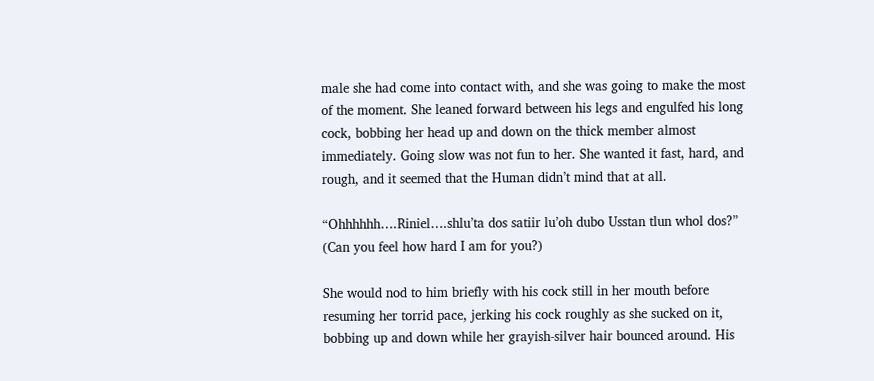male she had come into contact with, and she was going to make the most of the moment. She leaned forward between his legs and engulfed his long cock, bobbing her head up and down on the thick member almost immediately. Going slow was not fun to her. She wanted it fast, hard, and rough, and it seemed that the Human didn’t mind that at all.

“Ohhhhhh….Riniel….shlu’ta dos satiir lu’oh dubo Usstan tlun whol dos?” (Can you feel how hard I am for you?)

She would nod to him briefly with his cock still in her mouth before resuming her torrid pace, jerking his cock roughly as she sucked on it, bobbing up and down while her grayish-silver hair bounced around. His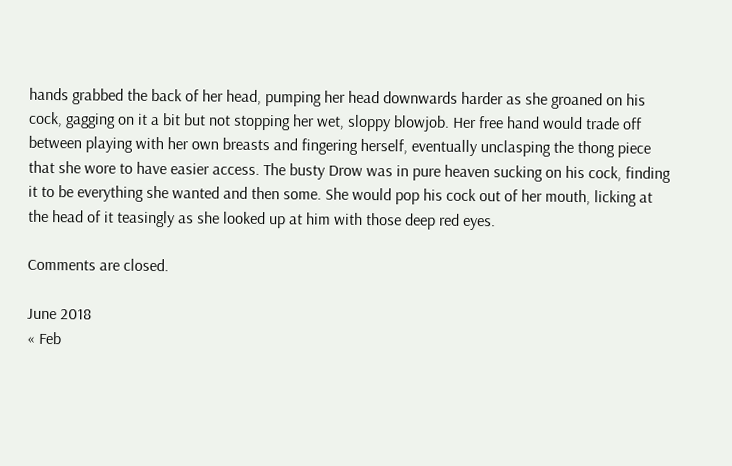hands grabbed the back of her head, pumping her head downwards harder as she groaned on his cock, gagging on it a bit but not stopping her wet, sloppy blowjob. Her free hand would trade off between playing with her own breasts and fingering herself, eventually unclasping the thong piece that she wore to have easier access. The busty Drow was in pure heaven sucking on his cock, finding it to be everything she wanted and then some. She would pop his cock out of her mouth, licking at the head of it teasingly as she looked up at him with those deep red eyes.

Comments are closed.

June 2018
« Feb